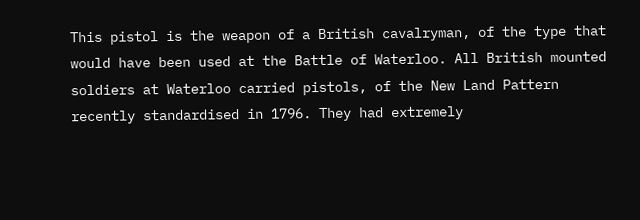This pistol is the weapon of a British cavalryman, of the type that would have been used at the Battle of Waterloo. All British mounted soldiers at Waterloo carried pistols, of the New Land Pattern recently standardised in 1796. They had extremely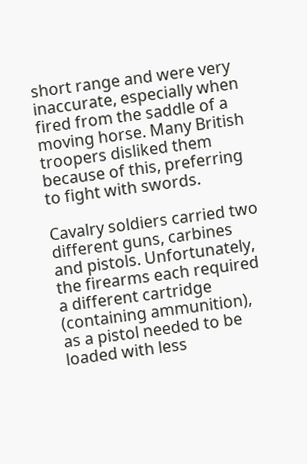short range and were very inaccurate, especially when fired from the saddle of a moving horse. Many British troopers disliked them because of this, preferring to fight with swords.

Cavalry soldiers carried two different guns, carbines and pistols. Unfortunately, the firearms each required a different cartridge (containing ammunition), as a pistol needed to be loaded with less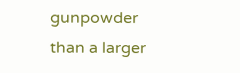gunpowder than a larger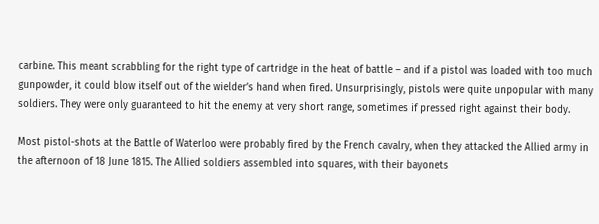carbine. This meant scrabbling for the right type of cartridge in the heat of battle – and if a pistol was loaded with too much gunpowder, it could blow itself out of the wielder’s hand when fired. Unsurprisingly, pistols were quite unpopular with many soldiers. They were only guaranteed to hit the enemy at very short range, sometimes if pressed right against their body.

Most pistol-shots at the Battle of Waterloo were probably fired by the French cavalry, when they attacked the Allied army in the afternoon of 18 June 1815. The Allied soldiers assembled into squares, with their bayonets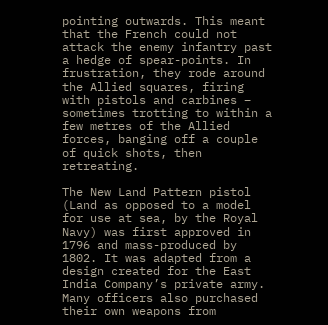pointing outwards. This meant that the French could not attack the enemy infantry past a hedge of spear-points. In frustration, they rode around the Allied squares, firing with pistols and carbines – sometimes trotting to within a few metres of the Allied forces, banging off a couple of quick shots, then retreating.

The New Land Pattern pistol (Land as opposed to a model for use at sea, by the Royal Navy) was first approved in 1796 and mass-produced by 1802. It was adapted from a design created for the East India Company’s private army. Many officers also purchased their own weapons from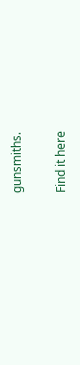gunsmiths.

Find it here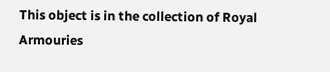This object is in the collection of Royal Armouries